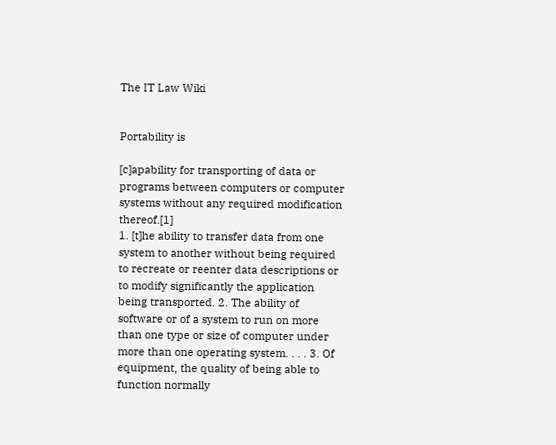The IT Law Wiki


Portability is

[c]apability for transporting of data or programs between computers or computer systems without any required modification thereof.[1]
1. [t]he ability to transfer data from one system to another without being required to recreate or reenter data descriptions or to modify significantly the application being transported. 2. The ability of software or of a system to run on more than one type or size of computer under more than one operating system. . . . 3. Of equipment, the quality of being able to function normally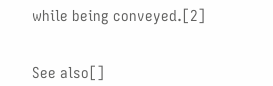while being conveyed.[2]


See also[]